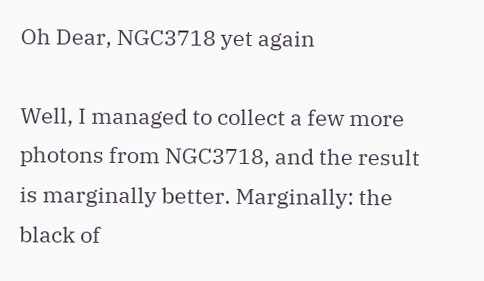Oh Dear, NGC3718 yet again

Well, I managed to collect a few more photons from NGC3718, and the result is marginally better. Marginally: the black of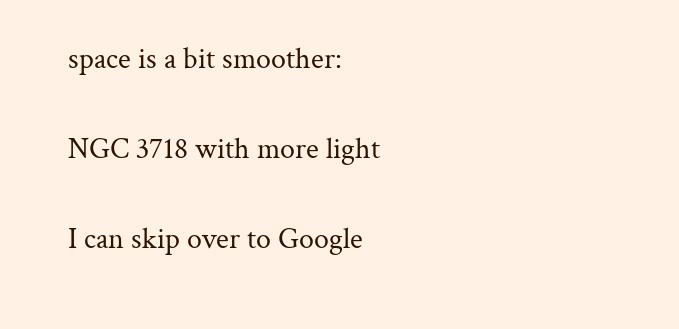space is a bit smoother:

NGC 3718 with more light

I can skip over to Google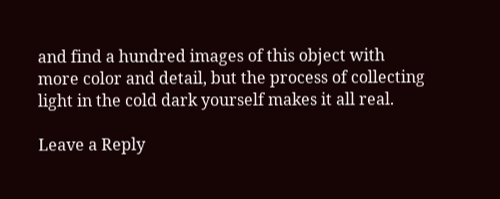and find a hundred images of this object with more color and detail, but the process of collecting light in the cold dark yourself makes it all real.

Leave a Reply